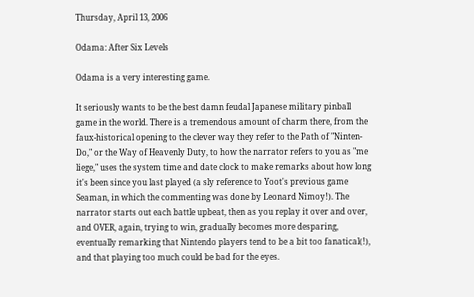Thursday, April 13, 2006

Odama: After Six Levels

Odama is a very interesting game.

It seriously wants to be the best damn feudal Japanese military pinball game in the world. There is a tremendous amount of charm there, from the faux-historical opening to the clever way they refer to the Path of "Ninten-Do," or the Way of Heavenly Duty, to how the narrator refers to you as "me liege," uses the system time and date clock to make remarks about how long it's been since you last played (a sly reference to Yoot's previous game Seaman, in which the commenting was done by Leonard Nimoy!). The narrator starts out each battle upbeat, then as you replay it over and over, and OVER, again, trying to win, gradually becomes more desparing, eventually remarking that Nintendo players tend to be a bit too fanatical(!), and that playing too much could be bad for the eyes.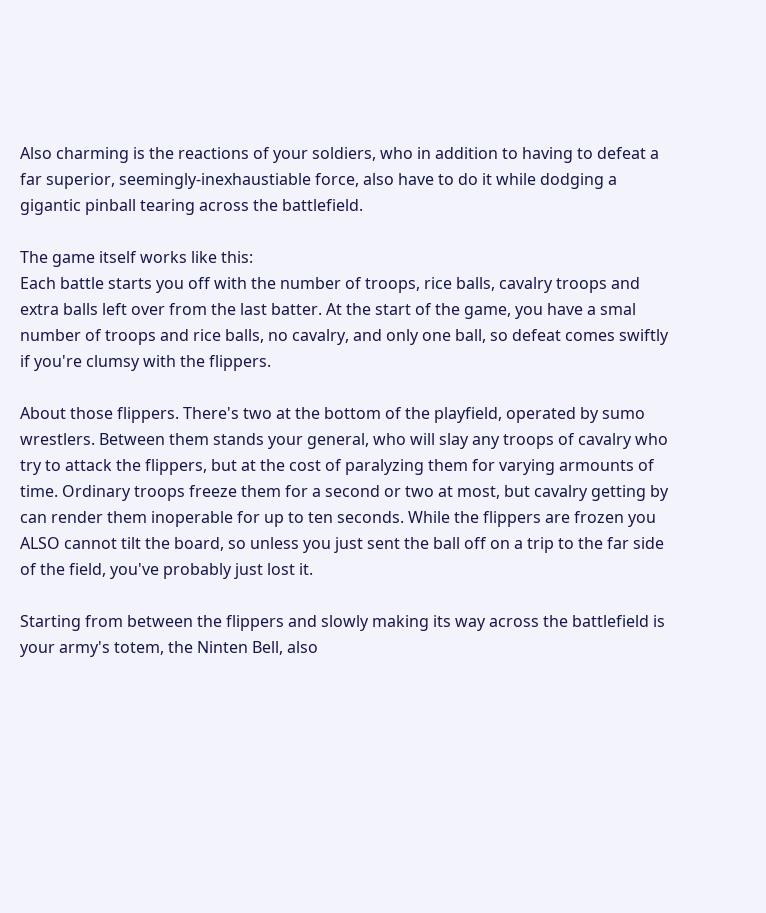Also charming is the reactions of your soldiers, who in addition to having to defeat a far superior, seemingly-inexhaustiable force, also have to do it while dodging a gigantic pinball tearing across the battlefield.

The game itself works like this:
Each battle starts you off with the number of troops, rice balls, cavalry troops and extra balls left over from the last batter. At the start of the game, you have a smal number of troops and rice balls, no cavalry, and only one ball, so defeat comes swiftly if you're clumsy with the flippers.

About those flippers. There's two at the bottom of the playfield, operated by sumo wrestlers. Between them stands your general, who will slay any troops of cavalry who try to attack the flippers, but at the cost of paralyzing them for varying armounts of time. Ordinary troops freeze them for a second or two at most, but cavalry getting by can render them inoperable for up to ten seconds. While the flippers are frozen you ALSO cannot tilt the board, so unless you just sent the ball off on a trip to the far side of the field, you've probably just lost it.

Starting from between the flippers and slowly making its way across the battlefield is your army's totem, the Ninten Bell, also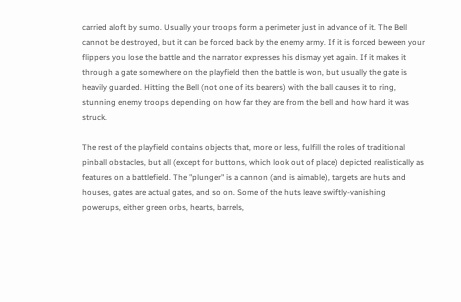carried aloft by sumo. Usually your troops form a perimeter just in advance of it. The Bell cannot be destroyed, but it can be forced back by the enemy army. If it is forced beween your flippers you lose the battle and the narrator expresses his dismay yet again. If it makes it through a gate somewhere on the playfield then the battle is won, but usually the gate is heavily guarded. Hitting the Bell (not one of its bearers) with the ball causes it to ring, stunning enemy troops depending on how far they are from the bell and how hard it was struck.

The rest of the playfield contains objects that, more or less, fulfill the roles of traditional pinball obstacles, but all (except for buttons, which look out of place) depicted realistically as features on a battlefield. The "plunger" is a cannon (and is aimable), targets are huts and houses, gates are actual gates, and so on. Some of the huts leave swiftly-vanishing powerups, either green orbs, hearts, barrels,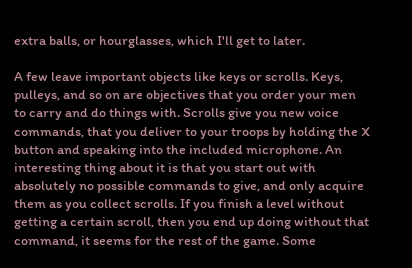extra balls, or hourglasses, which I'll get to later.

A few leave important objects like keys or scrolls. Keys, pulleys, and so on are objectives that you order your men to carry and do things with. Scrolls give you new voice commands, that you deliver to your troops by holding the X button and speaking into the included microphone. An interesting thing about it is that you start out with absolutely no possible commands to give, and only acquire them as you collect scrolls. If you finish a level without getting a certain scroll, then you end up doing without that command, it seems for the rest of the game. Some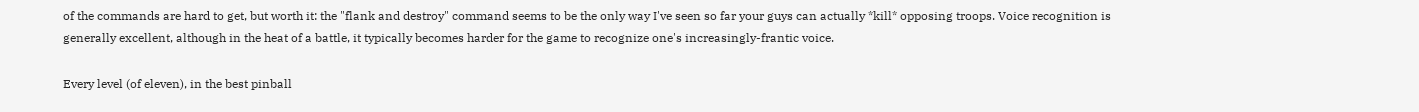of the commands are hard to get, but worth it: the "flank and destroy" command seems to be the only way I've seen so far your guys can actually *kill* opposing troops. Voice recognition is generally excellent, although in the heat of a battle, it typically becomes harder for the game to recognize one's increasingly-frantic voice.

Every level (of eleven), in the best pinball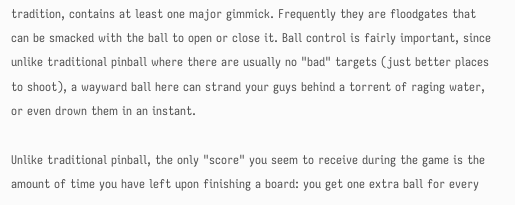tradition, contains at least one major gimmick. Frequently they are floodgates that can be smacked with the ball to open or close it. Ball control is fairly important, since unlike traditional pinball where there are usually no "bad" targets (just better places to shoot), a wayward ball here can strand your guys behind a torrent of raging water, or even drown them in an instant.

Unlike traditional pinball, the only "score" you seem to receive during the game is the amount of time you have left upon finishing a board: you get one extra ball for every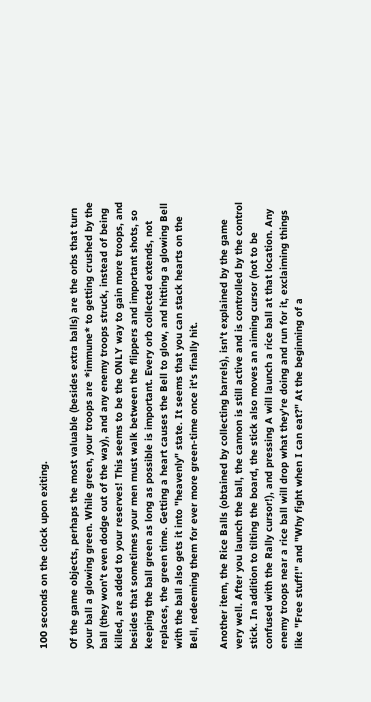100 seconds on the clock upon exiting.

Of the game objects, perhaps the most valuable (besides extra balls) are the orbs that turn your ball a glowing green. While green, your troops are *immune* to getting crushed by the ball (they won't even dodge out of the way), and any enemy troops struck, instead of being killed, are added to your reserves! This seems to be the ONLY way to gain more troops, and besides that sometimes your men must walk between the flippers and important shots, so keeping the ball green as long as possible is important. Every orb collected extends, not replaces, the green time. Getting a heart causes the Bell to glow, and hitting a glowing Bell with the ball also gets it into "heavenly" state. It seems that you can stack hearts on the Bell, redeeming them for ever more green-time once it's finally hit.

Another item, the Rice Balls (obtained by collecting barrels), isn't explained by the game very well. After you launch the ball, the cannon is still active and is controlled by the control stick. In addition to tilting the board, the stick also moves an aiming cursor (not to be confused with the Rally cursor!), and pressing A will launch a rice ball at that location. Any enemy troops near a rice ball will drop what they're doing and run for it, exclaiming things like "Free stuff!" and "Why fight when I can eat?" At the beginning of a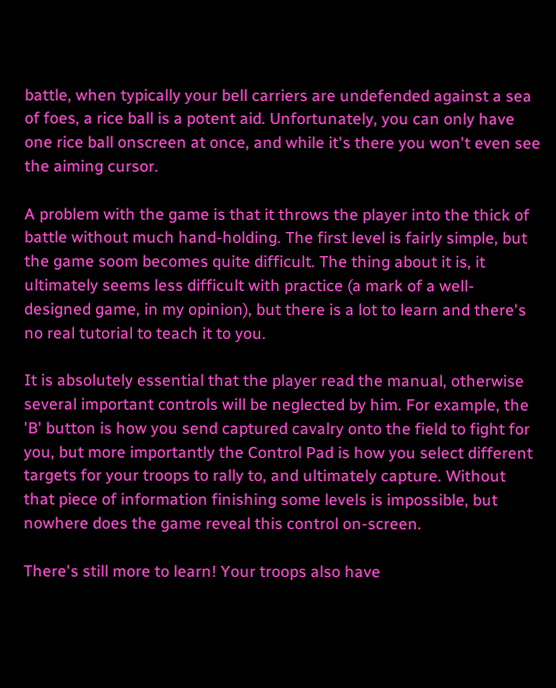battle, when typically your bell carriers are undefended against a sea of foes, a rice ball is a potent aid. Unfortunately, you can only have one rice ball onscreen at once, and while it's there you won't even see the aiming cursor.

A problem with the game is that it throws the player into the thick of battle without much hand-holding. The first level is fairly simple, but the game soom becomes quite difficult. The thing about it is, it ultimately seems less difficult with practice (a mark of a well-designed game, in my opinion), but there is a lot to learn and there's no real tutorial to teach it to you.

It is absolutely essential that the player read the manual, otherwise several important controls will be neglected by him. For example, the 'B' button is how you send captured cavalry onto the field to fight for you, but more importantly the Control Pad is how you select different targets for your troops to rally to, and ultimately capture. Without that piece of information finishing some levels is impossible, but nowhere does the game reveal this control on-screen.

There's still more to learn! Your troops also have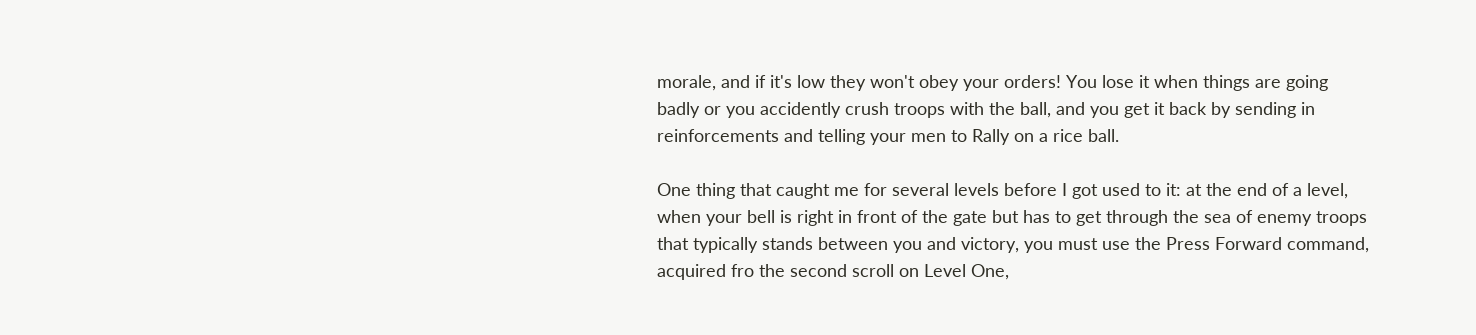morale, and if it's low they won't obey your orders! You lose it when things are going badly or you accidently crush troops with the ball, and you get it back by sending in reinforcements and telling your men to Rally on a rice ball.

One thing that caught me for several levels before I got used to it: at the end of a level, when your bell is right in front of the gate but has to get through the sea of enemy troops that typically stands between you and victory, you must use the Press Forward command, acquired fro the second scroll on Level One,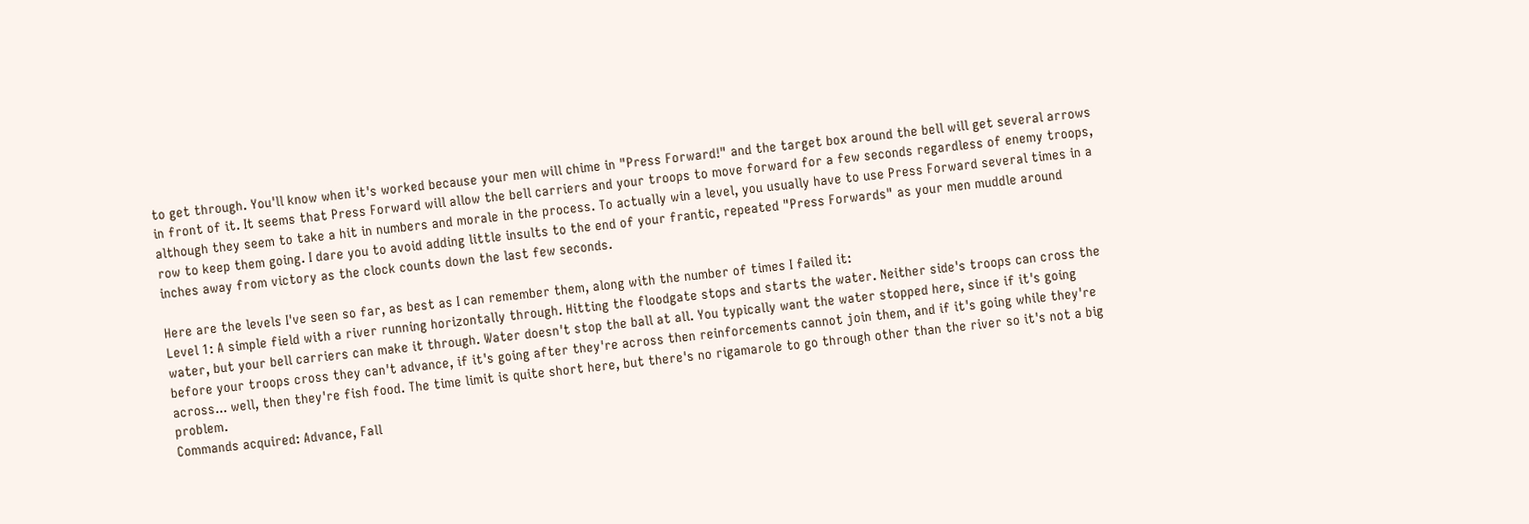to get through. You'll know when it's worked because your men will chime in "Press Forward!" and the target box around the bell will get several arrows in front of it. It seems that Press Forward will allow the bell carriers and your troops to move forward for a few seconds regardless of enemy troops, although they seem to take a hit in numbers and morale in the process. To actually win a level, you usually have to use Press Forward several times in a row to keep them going. I dare you to avoid adding little insults to the end of your frantic, repeated "Press Forwards" as your men muddle around inches away from victory as the clock counts down the last few seconds.

Here are the levels I've seen so far, as best as I can remember them, along with the number of times I failed it:
Level 1: A simple field with a river running horizontally through. Hitting the floodgate stops and starts the water. Neither side's troops can cross the water, but your bell carriers can make it through. Water doesn't stop the ball at all. You typically want the water stopped here, since if it's going before your troops cross they can't advance, if it's going after they're across then reinforcements cannot join them, and if it's going while they're across... well, then they're fish food. The time limit is quite short here, but there's no rigamarole to go through other than the river so it's not a big problem.
Commands acquired: Advance, Fall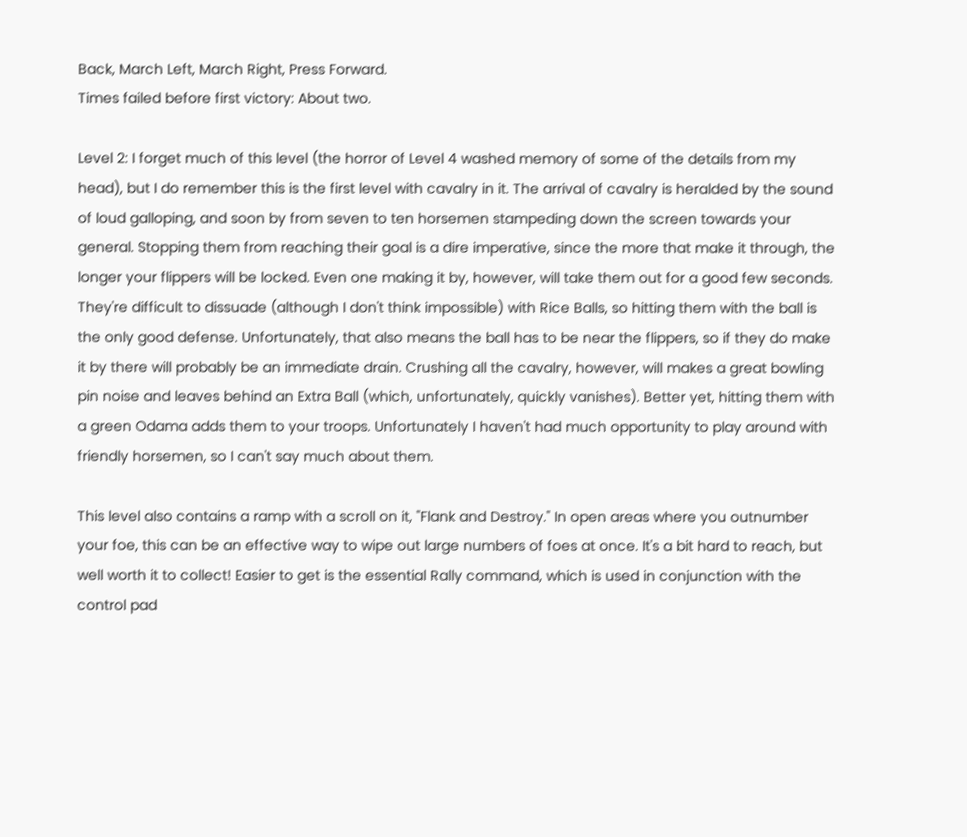Back, March Left, March Right, Press Forward.
Times failed before first victory: About two.

Level 2: I forget much of this level (the horror of Level 4 washed memory of some of the details from my head), but I do remember this is the first level with cavalry in it. The arrival of cavalry is heralded by the sound of loud galloping, and soon by from seven to ten horsemen stampeding down the screen towards your general. Stopping them from reaching their goal is a dire imperative, since the more that make it through, the longer your flippers will be locked. Even one making it by, however, will take them out for a good few seconds. They're difficult to dissuade (although I don't think impossible) with Rice Balls, so hitting them with the ball is the only good defense. Unfortunately, that also means the ball has to be near the flippers, so if they do make it by there will probably be an immediate drain. Crushing all the cavalry, however, will makes a great bowling pin noise and leaves behind an Extra Ball (which, unfortunately, quickly vanishes). Better yet, hitting them with a green Odama adds them to your troops. Unfortunately I haven't had much opportunity to play around with friendly horsemen, so I can't say much about them.

This level also contains a ramp with a scroll on it, "Flank and Destroy." In open areas where you outnumber your foe, this can be an effective way to wipe out large numbers of foes at once. It's a bit hard to reach, but well worth it to collect! Easier to get is the essential Rally command, which is used in conjunction with the control pad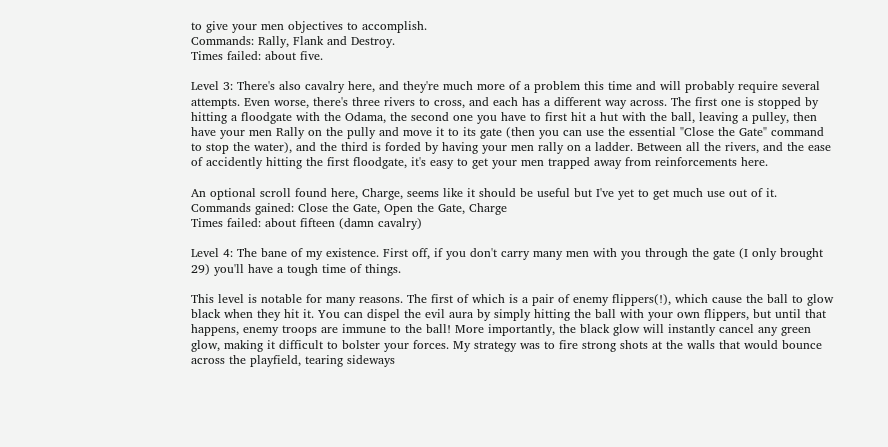to give your men objectives to accomplish.
Commands: Rally, Flank and Destroy.
Times failed: about five.

Level 3: There's also cavalry here, and they're much more of a problem this time and will probably require several attempts. Even worse, there's three rivers to cross, and each has a different way across. The first one is stopped by hitting a floodgate with the Odama, the second one you have to first hit a hut with the ball, leaving a pulley, then have your men Rally on the pully and move it to its gate (then you can use the essential "Close the Gate" command to stop the water), and the third is forded by having your men rally on a ladder. Between all the rivers, and the ease of accidently hitting the first floodgate, it's easy to get your men trapped away from reinforcements here.

An optional scroll found here, Charge, seems like it should be useful but I've yet to get much use out of it.
Commands gained: Close the Gate, Open the Gate, Charge
Times failed: about fifteen (damn cavalry)

Level 4: The bane of my existence. First off, if you don't carry many men with you through the gate (I only brought 29) you'll have a tough time of things.

This level is notable for many reasons. The first of which is a pair of enemy flippers(!), which cause the ball to glow black when they hit it. You can dispel the evil aura by simply hitting the ball with your own flippers, but until that happens, enemy troops are immune to the ball! More importantly, the black glow will instantly cancel any green glow, making it difficult to bolster your forces. My strategy was to fire strong shots at the walls that would bounce across the playfield, tearing sideways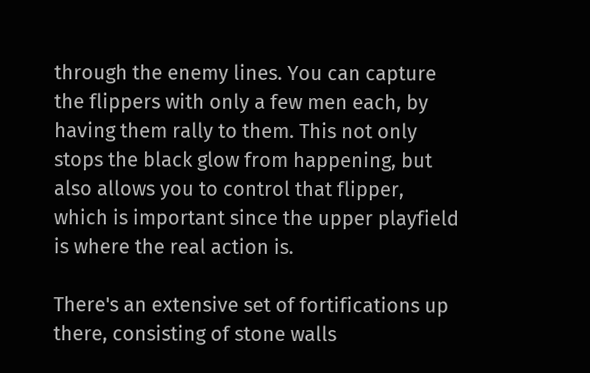through the enemy lines. You can capture the flippers with only a few men each, by having them rally to them. This not only stops the black glow from happening, but also allows you to control that flipper, which is important since the upper playfield is where the real action is.

There's an extensive set of fortifications up there, consisting of stone walls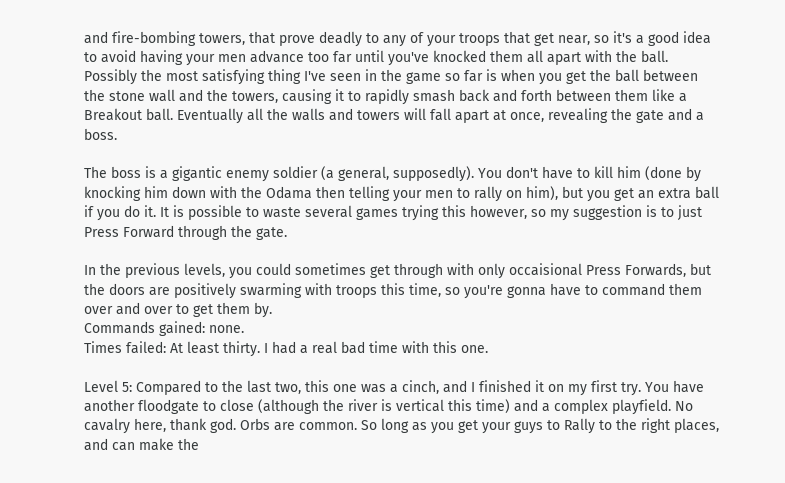and fire-bombing towers, that prove deadly to any of your troops that get near, so it's a good idea to avoid having your men advance too far until you've knocked them all apart with the ball. Possibly the most satisfying thing I've seen in the game so far is when you get the ball between the stone wall and the towers, causing it to rapidly smash back and forth between them like a Breakout ball. Eventually all the walls and towers will fall apart at once, revealing the gate and a boss.

The boss is a gigantic enemy soldier (a general, supposedly). You don't have to kill him (done by knocking him down with the Odama then telling your men to rally on him), but you get an extra ball if you do it. It is possible to waste several games trying this however, so my suggestion is to just Press Forward through the gate.

In the previous levels, you could sometimes get through with only occaisional Press Forwards, but the doors are positively swarming with troops this time, so you're gonna have to command them over and over to get them by.
Commands gained: none.
Times failed: At least thirty. I had a real bad time with this one.

Level 5: Compared to the last two, this one was a cinch, and I finished it on my first try. You have another floodgate to close (although the river is vertical this time) and a complex playfield. No cavalry here, thank god. Orbs are common. So long as you get your guys to Rally to the right places, and can make the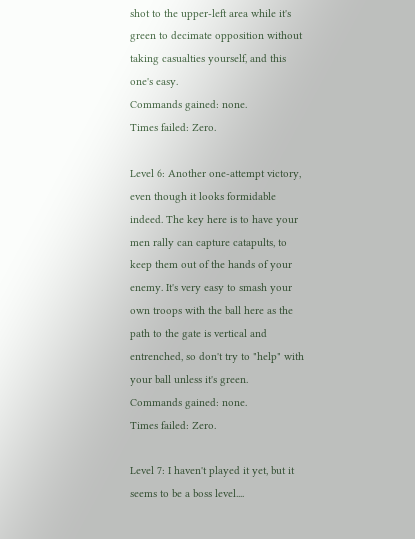shot to the upper-left area while it's green to decimate opposition without taking casualties yourself, and this one's easy.
Commands gained: none.
Times failed: Zero.

Level 6: Another one-attempt victory, even though it looks formidable indeed. The key here is to have your men rally can capture catapults, to keep them out of the hands of your enemy. It's very easy to smash your own troops with the ball here as the path to the gate is vertical and entrenched, so don't try to "help" with your ball unless it's green.
Commands gained: none.
Times failed: Zero.

Level 7: I haven't played it yet, but it seems to be a boss level....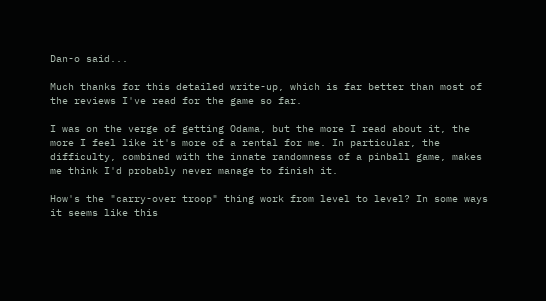Dan-o said...

Much thanks for this detailed write-up, which is far better than most of the reviews I've read for the game so far.

I was on the verge of getting Odama, but the more I read about it, the more I feel like it's more of a rental for me. In particular, the difficulty, combined with the innate randomness of a pinball game, makes me think I'd probably never manage to finish it.

How's the "carry-over troop" thing work from level to level? In some ways it seems like this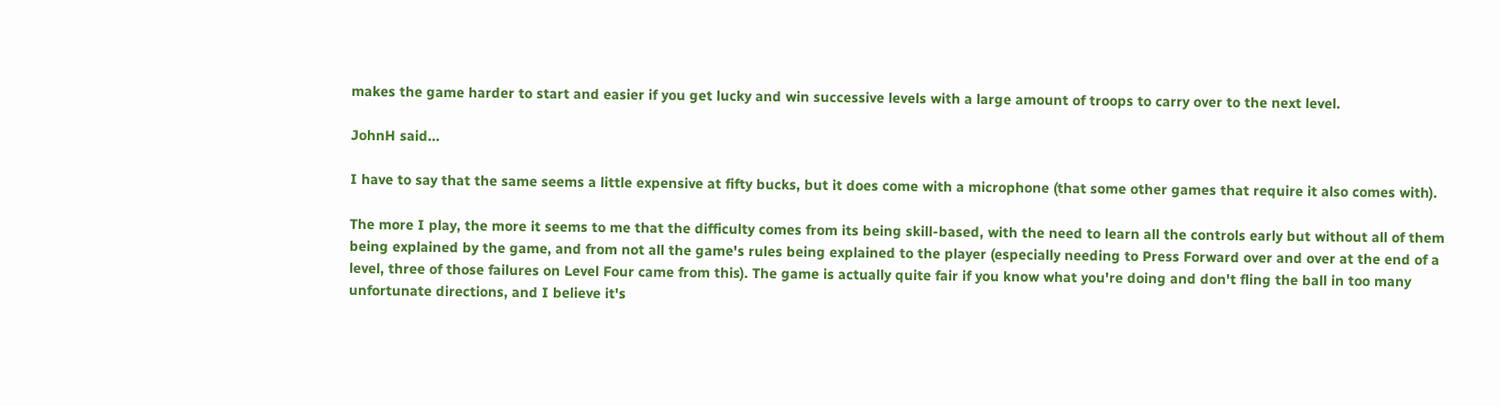makes the game harder to start and easier if you get lucky and win successive levels with a large amount of troops to carry over to the next level.

JohnH said...

I have to say that the same seems a little expensive at fifty bucks, but it does come with a microphone (that some other games that require it also comes with).

The more I play, the more it seems to me that the difficulty comes from its being skill-based, with the need to learn all the controls early but without all of them being explained by the game, and from not all the game's rules being explained to the player (especially needing to Press Forward over and over at the end of a level, three of those failures on Level Four came from this). The game is actually quite fair if you know what you're doing and don't fling the ball in too many unfortunate directions, and I believe it's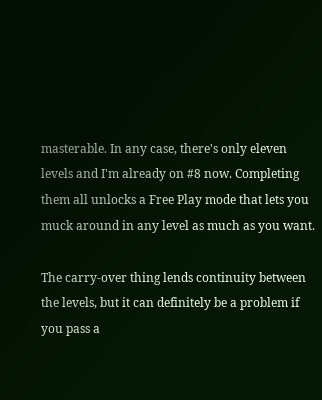masterable. In any case, there's only eleven levels and I'm already on #8 now. Completing them all unlocks a Free Play mode that lets you muck around in any level as much as you want.

The carry-over thing lends continuity between the levels, but it can definitely be a problem if you pass a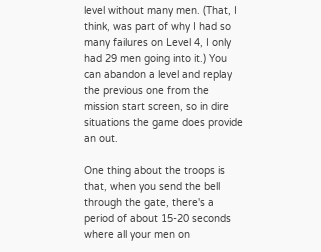level without many men. (That, I think, was part of why I had so many failures on Level 4, I only had 29 men going into it.) You can abandon a level and replay the previous one from the mission start screen, so in dire situations the game does provide an out.

One thing about the troops is that, when you send the bell through the gate, there's a period of about 15-20 seconds where all your men on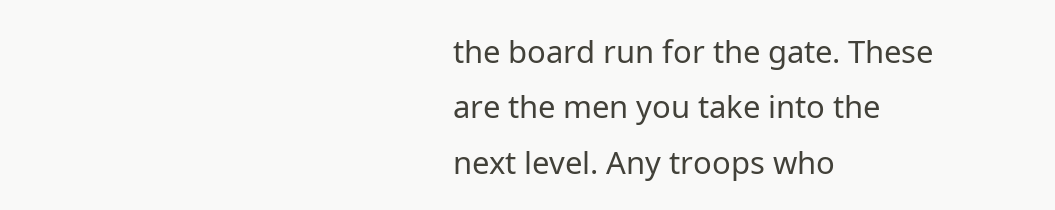the board run for the gate. These are the men you take into the next level. Any troops who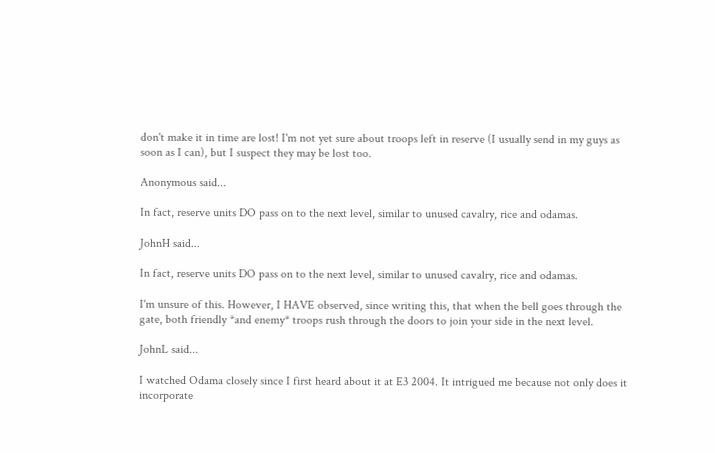don't make it in time are lost! I'm not yet sure about troops left in reserve (I usually send in my guys as soon as I can), but I suspect they may be lost too.

Anonymous said...

In fact, reserve units DO pass on to the next level, similar to unused cavalry, rice and odamas.

JohnH said...

In fact, reserve units DO pass on to the next level, similar to unused cavalry, rice and odamas.

I'm unsure of this. However, I HAVE observed, since writing this, that when the bell goes through the gate, both friendly *and enemy* troops rush through the doors to join your side in the next level.

JohnL said...

I watched Odama closely since I first heard about it at E3 2004. It intrigued me because not only does it incorporate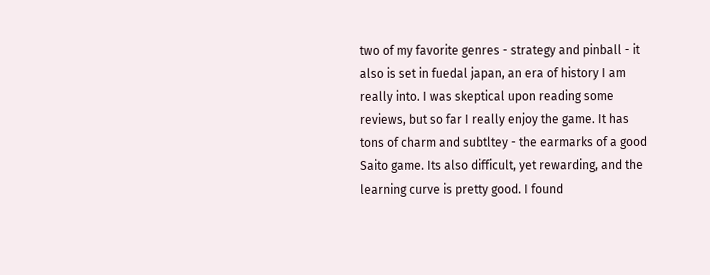two of my favorite genres - strategy and pinball - it also is set in fuedal japan, an era of history I am really into. I was skeptical upon reading some reviews, but so far I really enjoy the game. It has tons of charm and subtltey - the earmarks of a good Saito game. Its also difficult, yet rewarding, and the learning curve is pretty good. I found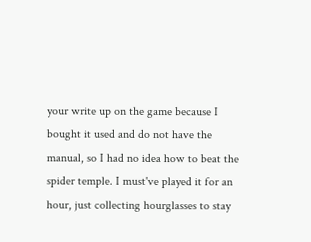your write up on the game because I bought it used and do not have the manual, so I had no idea how to beat the spider temple. I must've played it for an hour, just collecting hourglasses to stay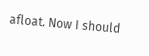afloat. Now I should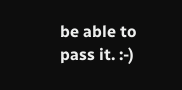be able to pass it. :-)